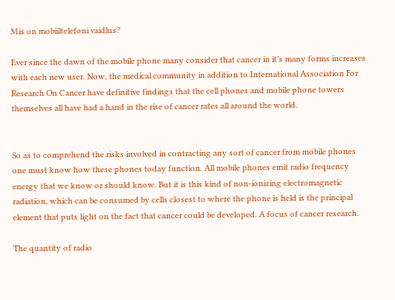Mis on mobiiltelefoni vaidlus?

Ever since the dawn of the mobile phone many consider that cancer in it’s many forms increases with each new user. Now, the medical community in addition to International Association For Research On Cancer have definitive findings that the cell phones and mobile phone towers themselves all have had a hand in the rise of cancer rates all around the world.


So as to comprehend the risks involved in contracting any sort of cancer from mobile phones one must know how these phones today function. All mobile phones emit radio frequency energy that we know or should know. But it is this kind of non-ionizing electromagnetic radiation, which can be consumed by cells closest to where the phone is held is the principal element that puts light on the fact that cancer could be developed. A focus of cancer research.

The quantity of radio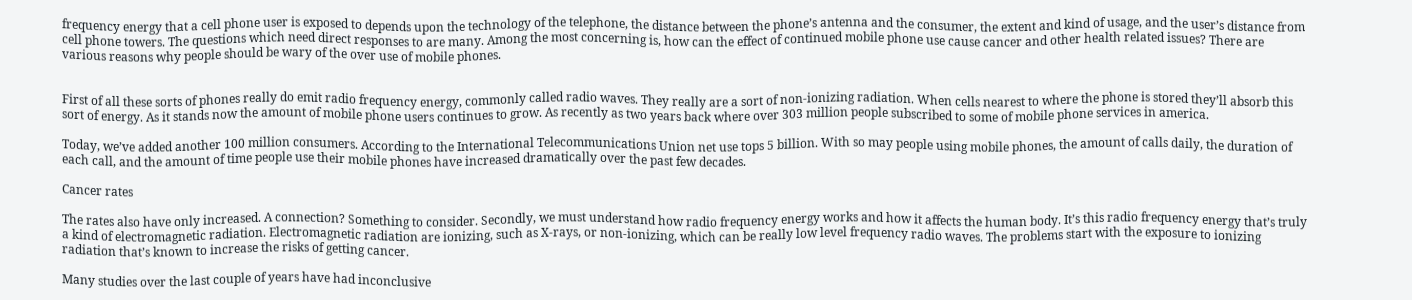frequency energy that a cell phone user is exposed to depends upon the technology of the telephone, the distance between the phone’s antenna and the consumer, the extent and kind of usage, and the user’s distance from cell phone towers. The questions which need direct responses to are many. Among the most concerning is, how can the effect of continued mobile phone use cause cancer and other health related issues? There are various reasons why people should be wary of the over use of mobile phones.


First of all these sorts of phones really do emit radio frequency energy, commonly called radio waves. They really are a sort of non-ionizing radiation. When cells nearest to where the phone is stored they’ll absorb this sort of energy. As it stands now the amount of mobile phone users continues to grow. As recently as two years back where over 303 million people subscribed to some of mobile phone services in america.

Today, we’ve added another 100 million consumers. According to the International Telecommunications Union net use tops 5 billion. With so may people using mobile phones, the amount of calls daily, the duration of each call, and the amount of time people use their mobile phones have increased dramatically over the past few decades.

Cancer rates

The rates also have only increased. A connection? Something to consider. Secondly, we must understand how radio frequency energy works and how it affects the human body. It’s this radio frequency energy that’s truly a kind of electromagnetic radiation. Electromagnetic radiation are ionizing, such as X-rays, or non-ionizing, which can be really low level frequency radio waves. The problems start with the exposure to ionizing radiation that’s known to increase the risks of getting cancer.

Many studies over the last couple of years have had inconclusive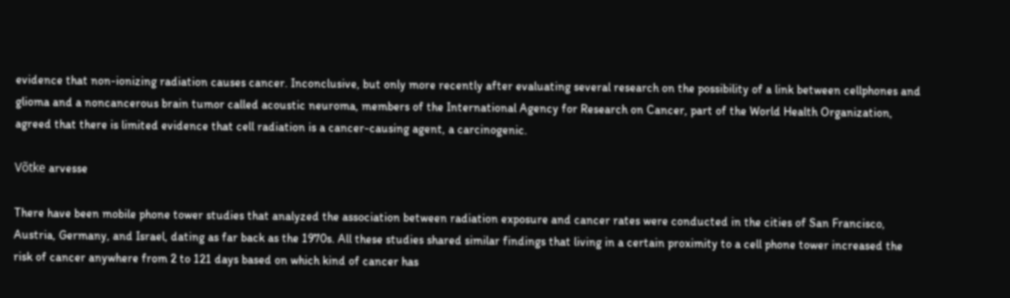evidence that non-ionizing radiation causes cancer. Inconclusive, but only more recently after evaluating several research on the possibility of a link between cellphones and glioma and a noncancerous brain tumor called acoustic neuroma, members of the International Agency for Research on Cancer, part of the World Health Organization, agreed that there is limited evidence that cell radiation is a cancer-causing agent, a carcinogenic.

Võtke arvesse

There have been mobile phone tower studies that analyzed the association between radiation exposure and cancer rates were conducted in the cities of San Francisco, Austria, Germany, and Israel, dating as far back as the 1970s. All these studies shared similar findings that living in a certain proximity to a cell phone tower increased the risk of cancer anywhere from 2 to 121 days based on which kind of cancer has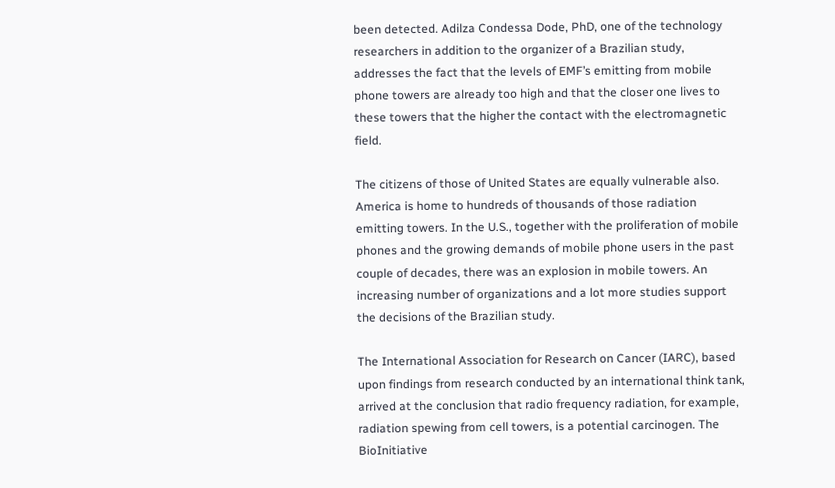been detected. Adilza Condessa Dode, PhD, one of the technology researchers in addition to the organizer of a Brazilian study, addresses the fact that the levels of EMF’s emitting from mobile phone towers are already too high and that the closer one lives to these towers that the higher the contact with the electromagnetic field.

The citizens of those of United States are equally vulnerable also. America is home to hundreds of thousands of those radiation emitting towers. In the U.S., together with the proliferation of mobile phones and the growing demands of mobile phone users in the past couple of decades, there was an explosion in mobile towers. An increasing number of organizations and a lot more studies support the decisions of the Brazilian study.

The International Association for Research on Cancer (IARC), based upon findings from research conducted by an international think tank, arrived at the conclusion that radio frequency radiation, for example, radiation spewing from cell towers, is a potential carcinogen. The BioInitiative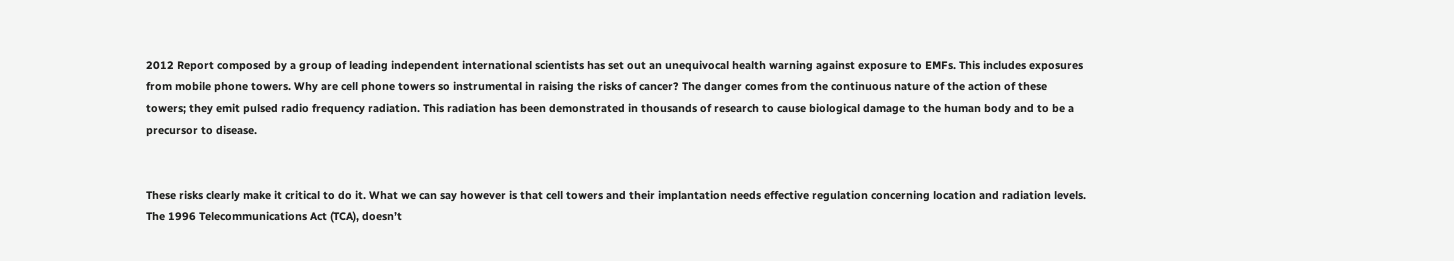2012 Report composed by a group of leading independent international scientists has set out an unequivocal health warning against exposure to EMFs. This includes exposures from mobile phone towers. Why are cell phone towers so instrumental in raising the risks of cancer? The danger comes from the continuous nature of the action of these towers; they emit pulsed radio frequency radiation. This radiation has been demonstrated in thousands of research to cause biological damage to the human body and to be a precursor to disease.


These risks clearly make it critical to do it. What we can say however is that cell towers and their implantation needs effective regulation concerning location and radiation levels. The 1996 Telecommunications Act (TCA), doesn’t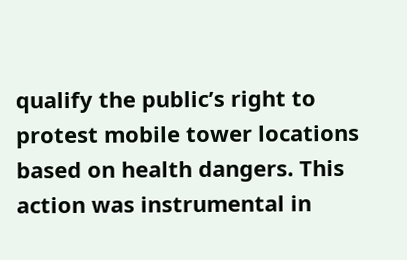qualify the public’s right to protest mobile tower locations based on health dangers. This action was instrumental in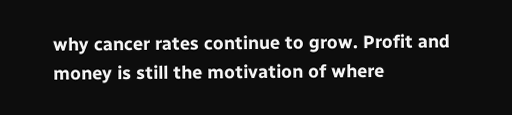why cancer rates continue to grow. Profit and money is still the motivation of where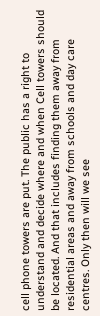cell phone towers are put. The public has a right to understand and decide where and when Cell towers should be located. And that includes finding them away from residential areas and away from schools and day care centres. Only then will we see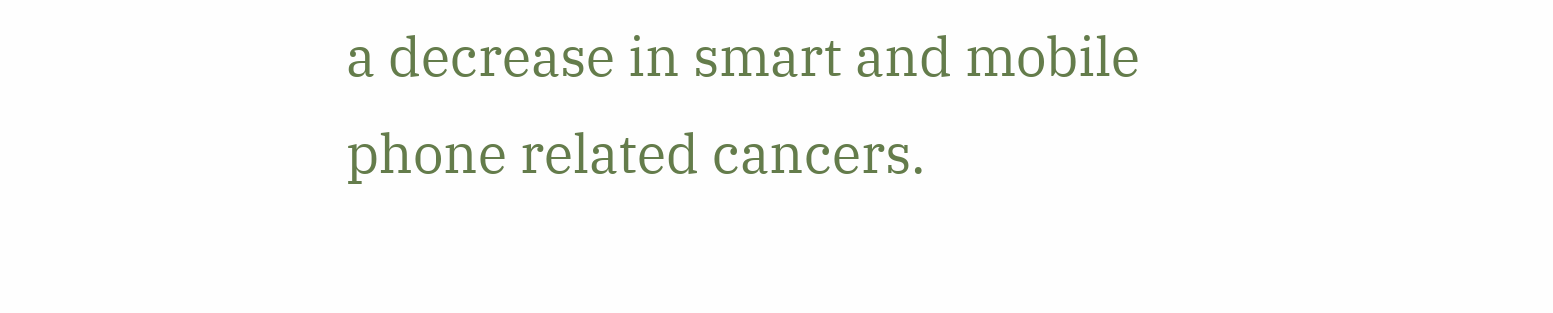a decrease in smart and mobile phone related cancers.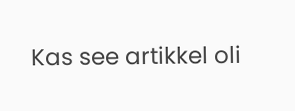Kas see artikkel oli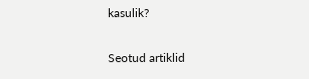kasulik?

Seotud artiklid